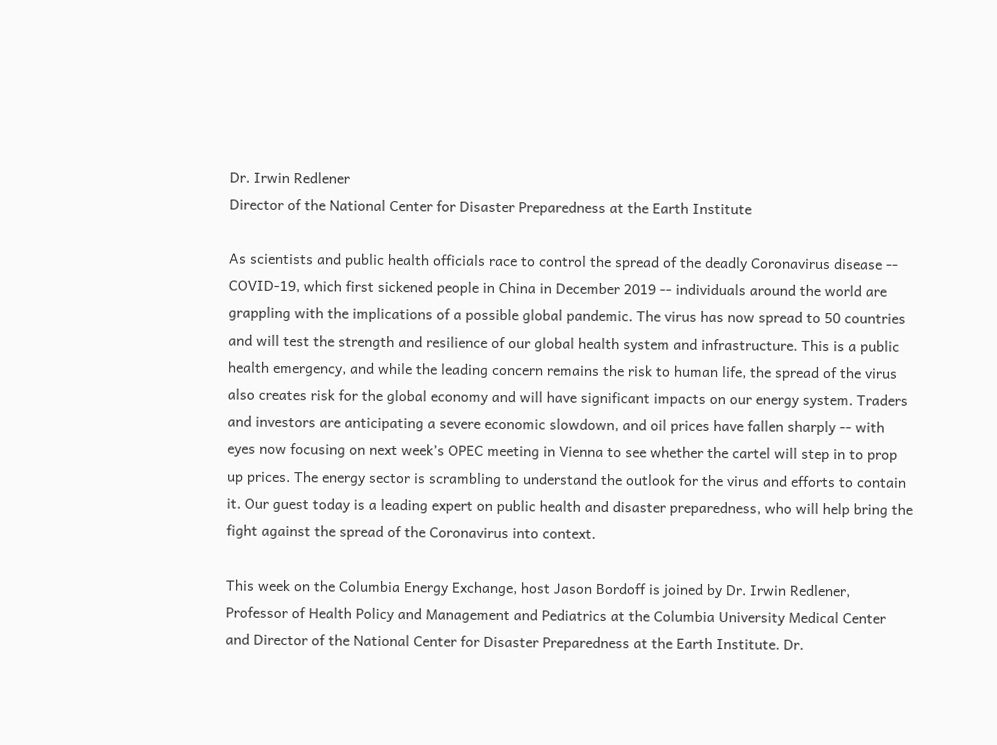Dr. Irwin Redlener
Director of the National Center for Disaster Preparedness at the Earth Institute

As scientists and public health officials race to control the spread of the deadly Coronavirus disease -- COVID-19, which first sickened people in China in December 2019 -- individuals around the world are grappling with the implications of a possible global pandemic. The virus has now spread to 50 countries and will test the strength and resilience of our global health system and infrastructure. This is a public health emergency, and while the leading concern remains the risk to human life, the spread of the virus also creates risk for the global economy and will have significant impacts on our energy system. Traders and investors are anticipating a severe economic slowdown, and oil prices have fallen sharply -- with eyes now focusing on next week’s OPEC meeting in Vienna to see whether the cartel will step in to prop up prices. The energy sector is scrambling to understand the outlook for the virus and efforts to contain it. Our guest today is a leading expert on public health and disaster preparedness, who will help bring the fight against the spread of the Coronavirus into context.

This week on the Columbia Energy Exchange, host Jason Bordoff is joined by Dr. Irwin Redlener, Professor of Health Policy and Management and Pediatrics at the Columbia University Medical Center and Director of the National Center for Disaster Preparedness at the Earth Institute. Dr.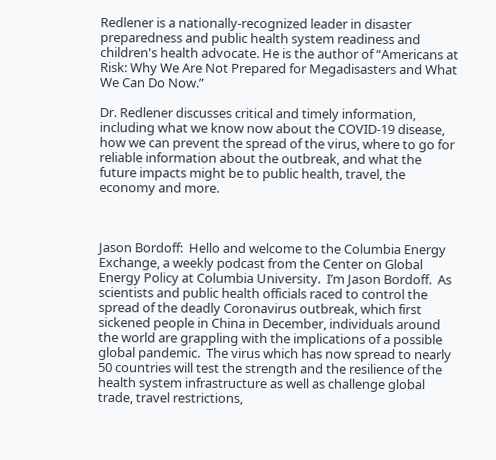Redlener is a nationally-recognized leader in disaster preparedness and public health system readiness and children's health advocate. He is the author of “Americans at Risk: Why We Are Not Prepared for Megadisasters and What We Can Do Now.”

Dr. Redlener discusses critical and timely information, including what we know now about the COVID-19 disease, how we can prevent the spread of the virus, where to go for reliable information about the outbreak, and what the future impacts might be to public health, travel, the economy and more.



Jason Bordoff:  Hello and welcome to the Columbia Energy Exchange, a weekly podcast from the Center on Global Energy Policy at Columbia University.  I’m Jason Bordoff.  As scientists and public health officials raced to control the spread of the deadly Coronavirus outbreak, which first sickened people in China in December, individuals around the world are grappling with the implications of a possible global pandemic.  The virus which has now spread to nearly 50 countries will test the strength and the resilience of the health system infrastructure as well as challenge global trade, travel restrictions,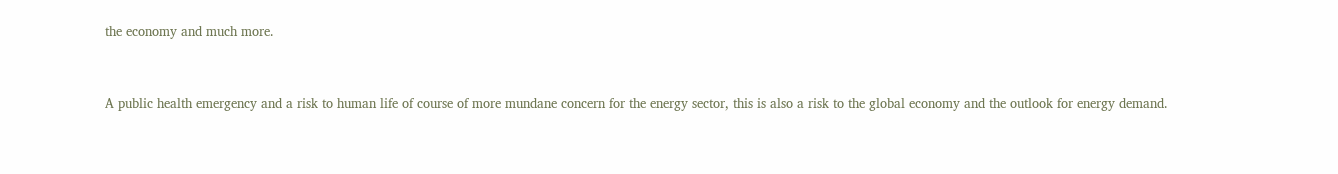the economy and much more.


A public health emergency and a risk to human life of course of more mundane concern for the energy sector, this is also a risk to the global economy and the outlook for energy demand.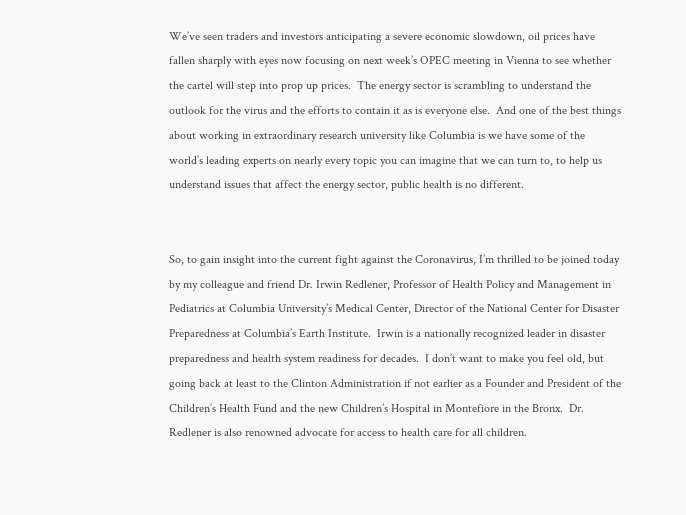We’ve seen traders and investors anticipating a severe economic slowdown, oil prices have fallen sharply with eyes now focusing on next week’s OPEC meeting in Vienna to see whether the cartel will step into prop up prices.  The energy sector is scrambling to understand the outlook for the virus and the efforts to contain it as is everyone else.  And one of the best things about working in extraordinary research university like Columbia is we have some of the world’s leading experts on nearly every topic you can imagine that we can turn to, to help us understand issues that affect the energy sector, public health is no different.


So, to gain insight into the current fight against the Coronavirus, I’m thrilled to be joined today by my colleague and friend Dr. Irwin Redlener, Professor of Health Policy and Management in Pediatrics at Columbia University’s Medical Center, Director of the National Center for Disaster Preparedness at Columbia’s Earth Institute.  Irwin is a nationally recognized leader in disaster preparedness and health system readiness for decades.  I don’t want to make you feel old, but going back at least to the Clinton Administration if not earlier as a Founder and President of the Children’s Health Fund and the new Children’s Hospital in Montefiore in the Bronx.  Dr.  Redlener is also renowned advocate for access to health care for all children.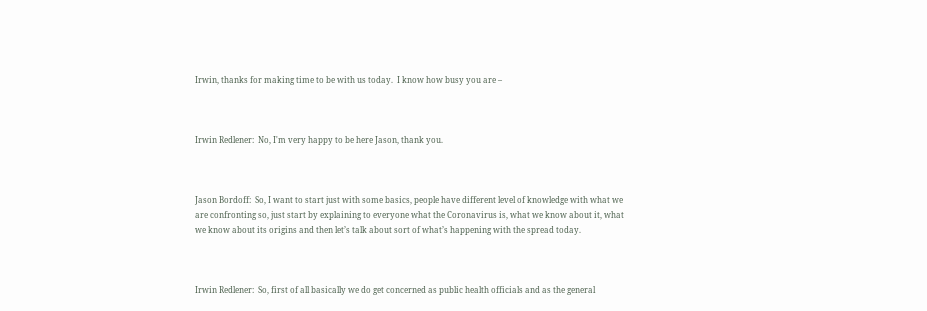Irwin, thanks for making time to be with us today.  I know how busy you are –



Irwin Redlener:  No, I'm very happy to be here Jason, thank you.



Jason Bordoff:  So, I want to start just with some basics, people have different level of knowledge with what we are confronting so, just start by explaining to everyone what the Coronavirus is, what we know about it, what we know about its origins and then let’s talk about sort of what’s happening with the spread today.



Irwin Redlener:  So, first of all basically we do get concerned as public health officials and as the general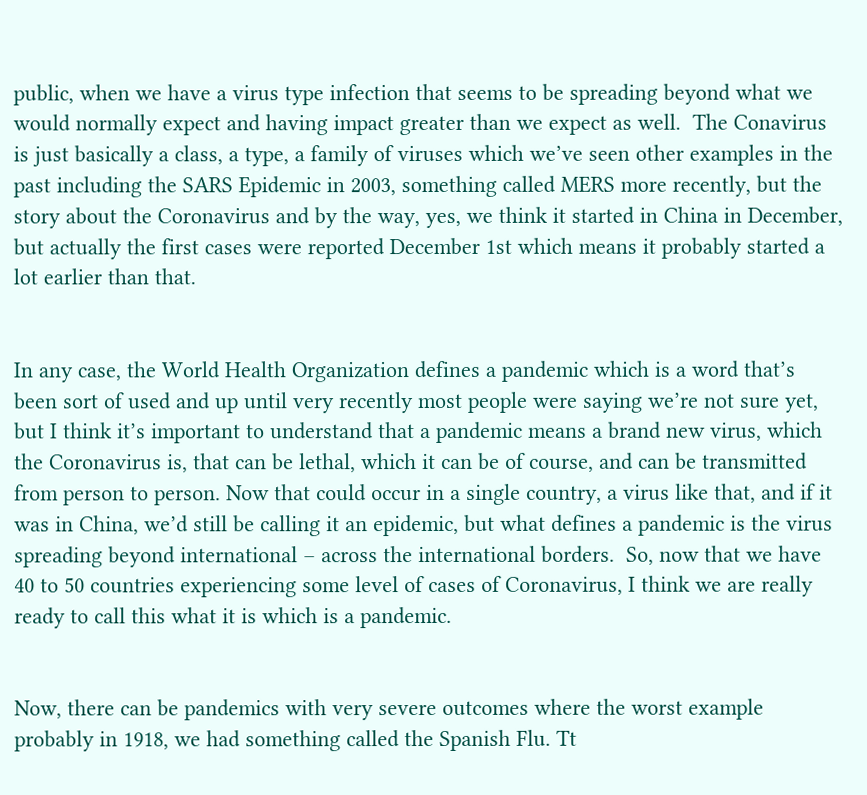public, when we have a virus type infection that seems to be spreading beyond what we would normally expect and having impact greater than we expect as well.  The Conavirus is just basically a class, a type, a family of viruses which we’ve seen other examples in the past including the SARS Epidemic in 2003, something called MERS more recently, but the story about the Coronavirus and by the way, yes, we think it started in China in December, but actually the first cases were reported December 1st which means it probably started a lot earlier than that.


In any case, the World Health Organization defines a pandemic which is a word that’s been sort of used and up until very recently most people were saying we’re not sure yet, but I think it’s important to understand that a pandemic means a brand new virus, which the Coronavirus is, that can be lethal, which it can be of course, and can be transmitted from person to person. Now that could occur in a single country, a virus like that, and if it was in China, we’d still be calling it an epidemic, but what defines a pandemic is the virus spreading beyond international – across the international borders.  So, now that we have 40 to 50 countries experiencing some level of cases of Coronavirus, I think we are really ready to call this what it is which is a pandemic.


Now, there can be pandemics with very severe outcomes where the worst example probably in 1918, we had something called the Spanish Flu. Tt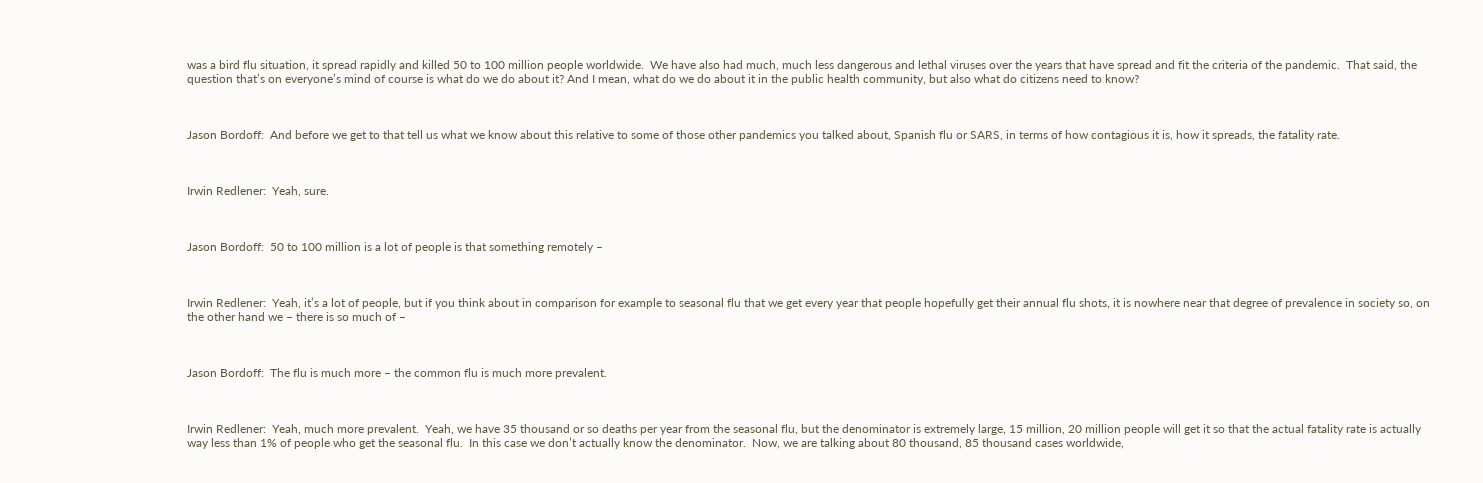was a bird flu situation, it spread rapidly and killed 50 to 100 million people worldwide.  We have also had much, much less dangerous and lethal viruses over the years that have spread and fit the criteria of the pandemic.  That said, the question that’s on everyone’s mind of course is what do we do about it? And I mean, what do we do about it in the public health community, but also what do citizens need to know?



Jason Bordoff:  And before we get to that tell us what we know about this relative to some of those other pandemics you talked about, Spanish flu or SARS, in terms of how contagious it is, how it spreads, the fatality rate.



Irwin Redlener:  Yeah, sure.



Jason Bordoff:  50 to 100 million is a lot of people is that something remotely –



Irwin Redlener:  Yeah, it’s a lot of people, but if you think about in comparison for example to seasonal flu that we get every year that people hopefully get their annual flu shots, it is nowhere near that degree of prevalence in society so, on the other hand we – there is so much of –



Jason Bordoff:  The flu is much more – the common flu is much more prevalent.



Irwin Redlener:  Yeah, much more prevalent.  Yeah, we have 35 thousand or so deaths per year from the seasonal flu, but the denominator is extremely large, 15 million, 20 million people will get it so that the actual fatality rate is actually way less than 1% of people who get the seasonal flu.  In this case we don’t actually know the denominator.  Now, we are talking about 80 thousand, 85 thousand cases worldwide,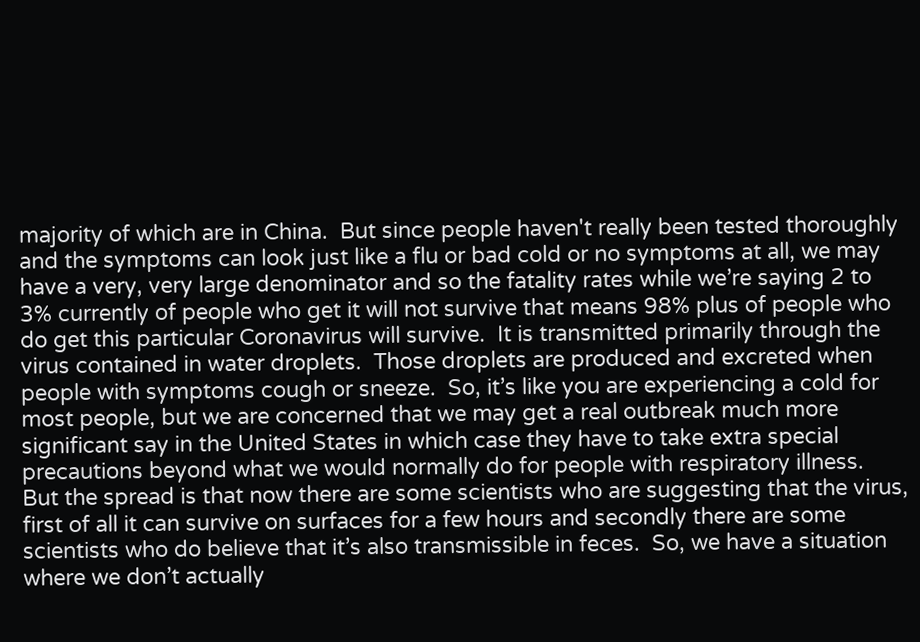majority of which are in China.  But since people haven't really been tested thoroughly and the symptoms can look just like a flu or bad cold or no symptoms at all, we may have a very, very large denominator and so the fatality rates while we’re saying 2 to 3% currently of people who get it will not survive that means 98% plus of people who do get this particular Coronavirus will survive.  It is transmitted primarily through the virus contained in water droplets.  Those droplets are produced and excreted when people with symptoms cough or sneeze.  So, it’s like you are experiencing a cold for most people, but we are concerned that we may get a real outbreak much more significant say in the United States in which case they have to take extra special precautions beyond what we would normally do for people with respiratory illness.  But the spread is that now there are some scientists who are suggesting that the virus, first of all it can survive on surfaces for a few hours and secondly there are some scientists who do believe that it’s also transmissible in feces.  So, we have a situation where we don’t actually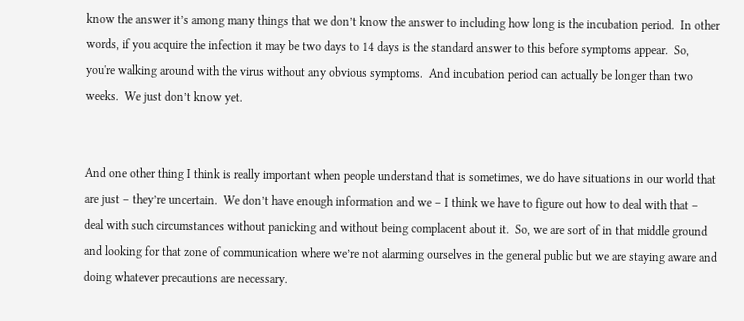know the answer it’s among many things that we don’t know the answer to including how long is the incubation period.  In other words, if you acquire the infection it may be two days to 14 days is the standard answer to this before symptoms appear.  So, you're walking around with the virus without any obvious symptoms.  And incubation period can actually be longer than two weeks.  We just don’t know yet.


And one other thing I think is really important when people understand that is sometimes, we do have situations in our world that are just – they’re uncertain.  We don’t have enough information and we – I think we have to figure out how to deal with that – deal with such circumstances without panicking and without being complacent about it.  So, we are sort of in that middle ground and looking for that zone of communication where we’re not alarming ourselves in the general public but we are staying aware and doing whatever precautions are necessary.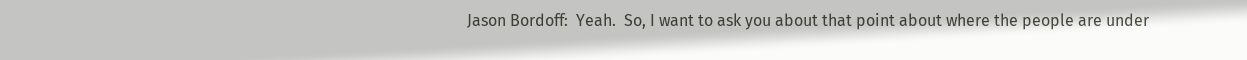Jason Bordoff:  Yeah.  So, I want to ask you about that point about where the people are under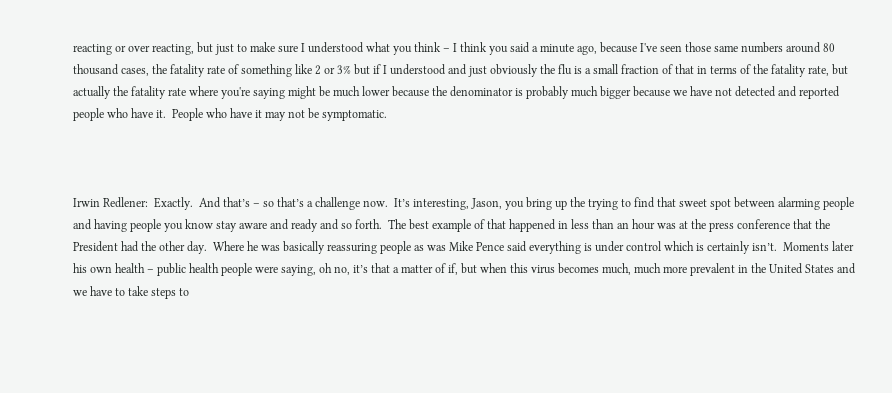reacting or over reacting, but just to make sure I understood what you think – I think you said a minute ago, because I've seen those same numbers around 80 thousand cases, the fatality rate of something like 2 or 3% but if I understood and just obviously the flu is a small fraction of that in terms of the fatality rate, but actually the fatality rate where you're saying might be much lower because the denominator is probably much bigger because we have not detected and reported people who have it.  People who have it may not be symptomatic.



Irwin Redlener:  Exactly.  And that’s – so that’s a challenge now.  It’s interesting, Jason, you bring up the trying to find that sweet spot between alarming people and having people you know stay aware and ready and so forth.  The best example of that happened in less than an hour was at the press conference that the President had the other day.  Where he was basically reassuring people as was Mike Pence said everything is under control which is certainly isn’t.  Moments later his own health – public health people were saying, oh no, it’s that a matter of if, but when this virus becomes much, much more prevalent in the United States and we have to take steps to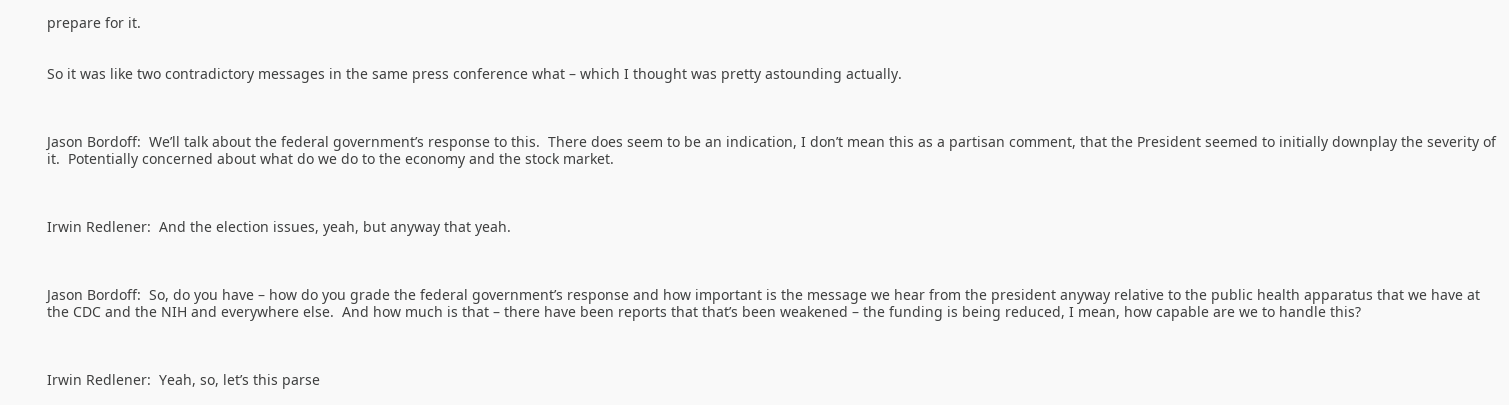prepare for it.


So it was like two contradictory messages in the same press conference what – which I thought was pretty astounding actually.



Jason Bordoff:  We’ll talk about the federal government’s response to this.  There does seem to be an indication, I don’t mean this as a partisan comment, that the President seemed to initially downplay the severity of it.  Potentially concerned about what do we do to the economy and the stock market.



Irwin Redlener:  And the election issues, yeah, but anyway that yeah.



Jason Bordoff:  So, do you have – how do you grade the federal government’s response and how important is the message we hear from the president anyway relative to the public health apparatus that we have at the CDC and the NIH and everywhere else.  And how much is that – there have been reports that that’s been weakened – the funding is being reduced, I mean, how capable are we to handle this?



Irwin Redlener:  Yeah, so, let’s this parse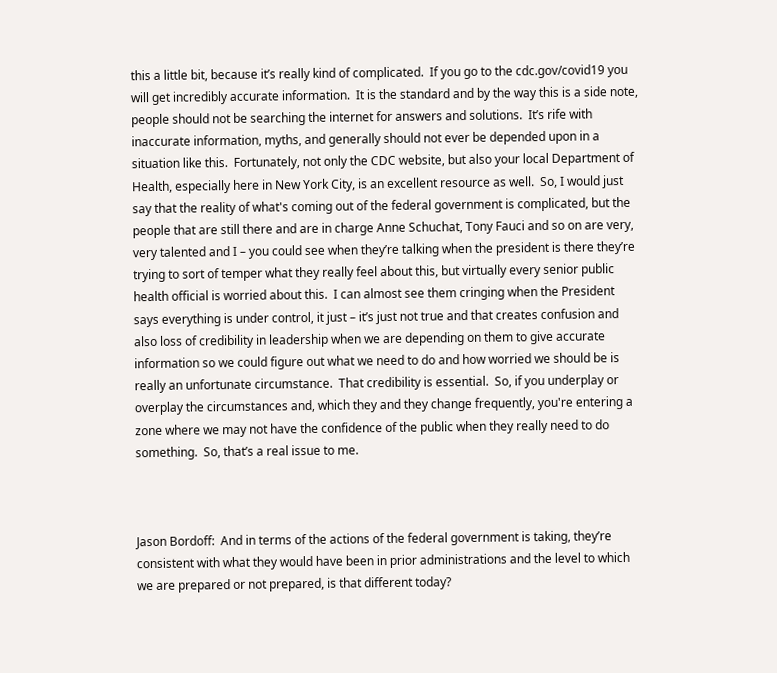this a little bit, because it’s really kind of complicated.  If you go to the cdc.gov/covid19 you will get incredibly accurate information.  It is the standard and by the way this is a side note, people should not be searching the internet for answers and solutions.  It’s rife with inaccurate information, myths, and generally should not ever be depended upon in a situation like this.  Fortunately, not only the CDC website, but also your local Department of Health, especially here in New York City, is an excellent resource as well.  So, I would just say that the reality of what's coming out of the federal government is complicated, but the people that are still there and are in charge Anne Schuchat, Tony Fauci and so on are very, very talented and I – you could see when they’re talking when the president is there they’re trying to sort of temper what they really feel about this, but virtually every senior public health official is worried about this.  I can almost see them cringing when the President says everything is under control, it just – it’s just not true and that creates confusion and also loss of credibility in leadership when we are depending on them to give accurate information so we could figure out what we need to do and how worried we should be is really an unfortunate circumstance.  That credibility is essential.  So, if you underplay or overplay the circumstances and, which they and they change frequently, you're entering a zone where we may not have the confidence of the public when they really need to do something.  So, that’s a real issue to me.



Jason Bordoff:  And in terms of the actions of the federal government is taking, they’re consistent with what they would have been in prior administrations and the level to which we are prepared or not prepared, is that different today?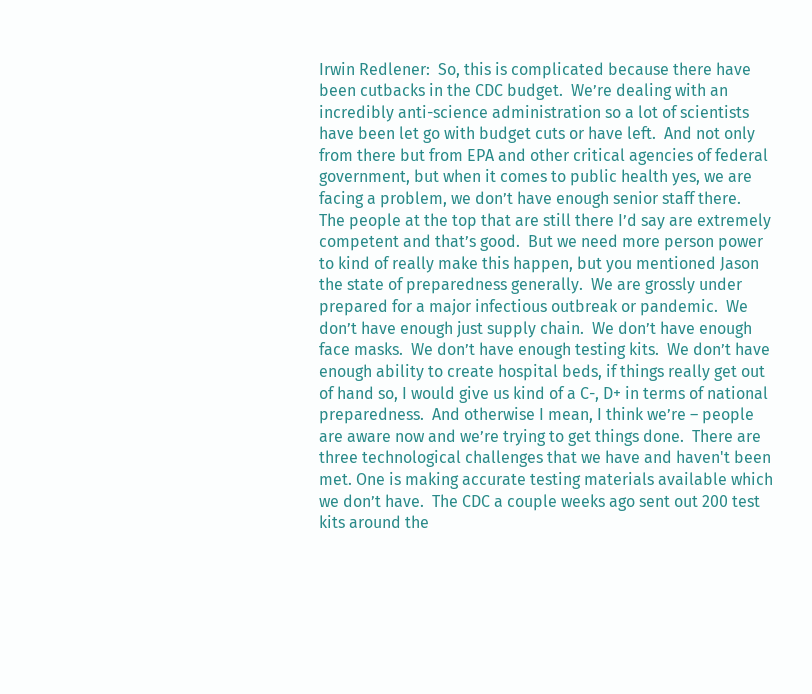Irwin Redlener:  So, this is complicated because there have been cutbacks in the CDC budget.  We’re dealing with an incredibly anti-science administration so a lot of scientists have been let go with budget cuts or have left.  And not only from there but from EPA and other critical agencies of federal government, but when it comes to public health yes, we are facing a problem, we don’t have enough senior staff there.  The people at the top that are still there I’d say are extremely competent and that’s good.  But we need more person power to kind of really make this happen, but you mentioned Jason the state of preparedness generally.  We are grossly under prepared for a major infectious outbreak or pandemic.  We don’t have enough just supply chain.  We don’t have enough face masks.  We don’t have enough testing kits.  We don’t have enough ability to create hospital beds, if things really get out of hand so, I would give us kind of a C-, D+ in terms of national preparedness.  And otherwise I mean, I think we’re – people are aware now and we’re trying to get things done.  There are three technological challenges that we have and haven't been met. One is making accurate testing materials available which we don’t have.  The CDC a couple weeks ago sent out 200 test kits around the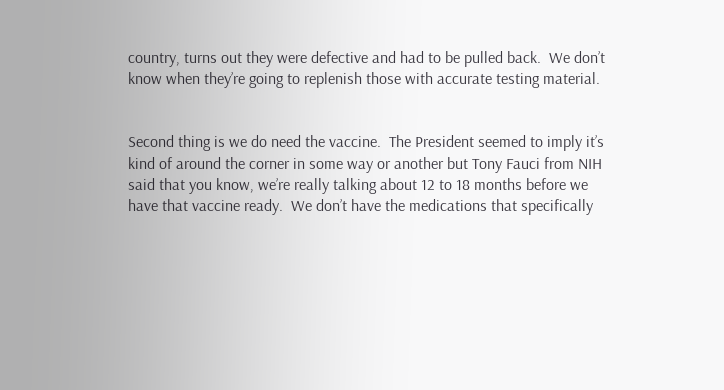country, turns out they were defective and had to be pulled back.  We don’t know when they’re going to replenish those with accurate testing material.


Second thing is we do need the vaccine.  The President seemed to imply it’s kind of around the corner in some way or another but Tony Fauci from NIH said that you know, we’re really talking about 12 to 18 months before we have that vaccine ready.  We don’t have the medications that specifically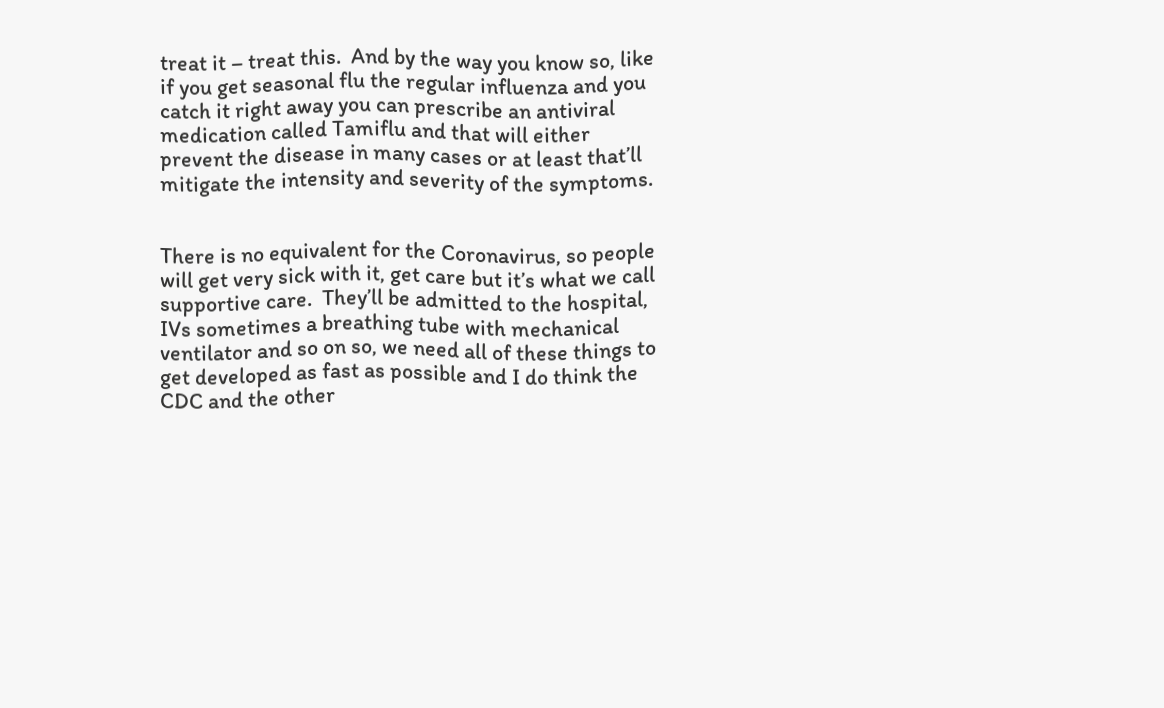treat it – treat this.  And by the way you know so, like if you get seasonal flu the regular influenza and you catch it right away you can prescribe an antiviral medication called Tamiflu and that will either prevent the disease in many cases or at least that’ll mitigate the intensity and severity of the symptoms.


There is no equivalent for the Coronavirus, so people will get very sick with it, get care but it’s what we call supportive care.  They’ll be admitted to the hospital, IVs sometimes a breathing tube with mechanical ventilator and so on so, we need all of these things to get developed as fast as possible and I do think the CDC and the other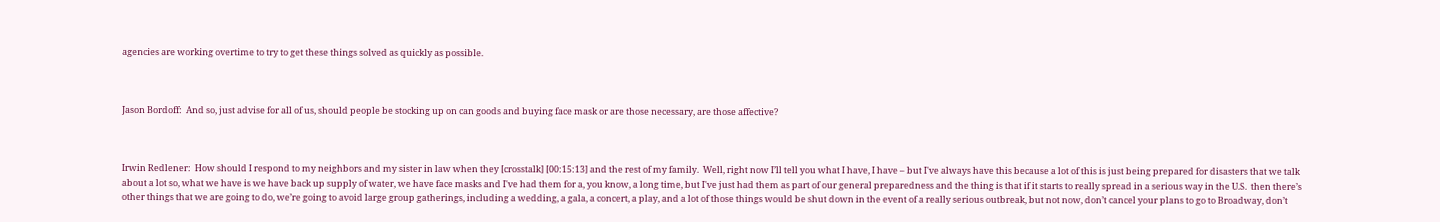agencies are working overtime to try to get these things solved as quickly as possible.



Jason Bordoff:  And so, just advise for all of us, should people be stocking up on can goods and buying face mask or are those necessary, are those affective?



Irwin Redlener:  How should I respond to my neighbors and my sister in law when they [crosstalk] [00:15:13] and the rest of my family.  Well, right now I’ll tell you what I have, I have – but I've always have this because a lot of this is just being prepared for disasters that we talk about a lot so, what we have is we have back up supply of water, we have face masks and I've had them for a, you know, a long time, but I've just had them as part of our general preparedness and the thing is that if it starts to really spread in a serious way in the U.S.  then there’s other things that we are going to do, we’re going to avoid large group gatherings, including a wedding, a gala, a concert, a play, and a lot of those things would be shut down in the event of a really serious outbreak, but not now, don’t cancel your plans to go to Broadway, don’t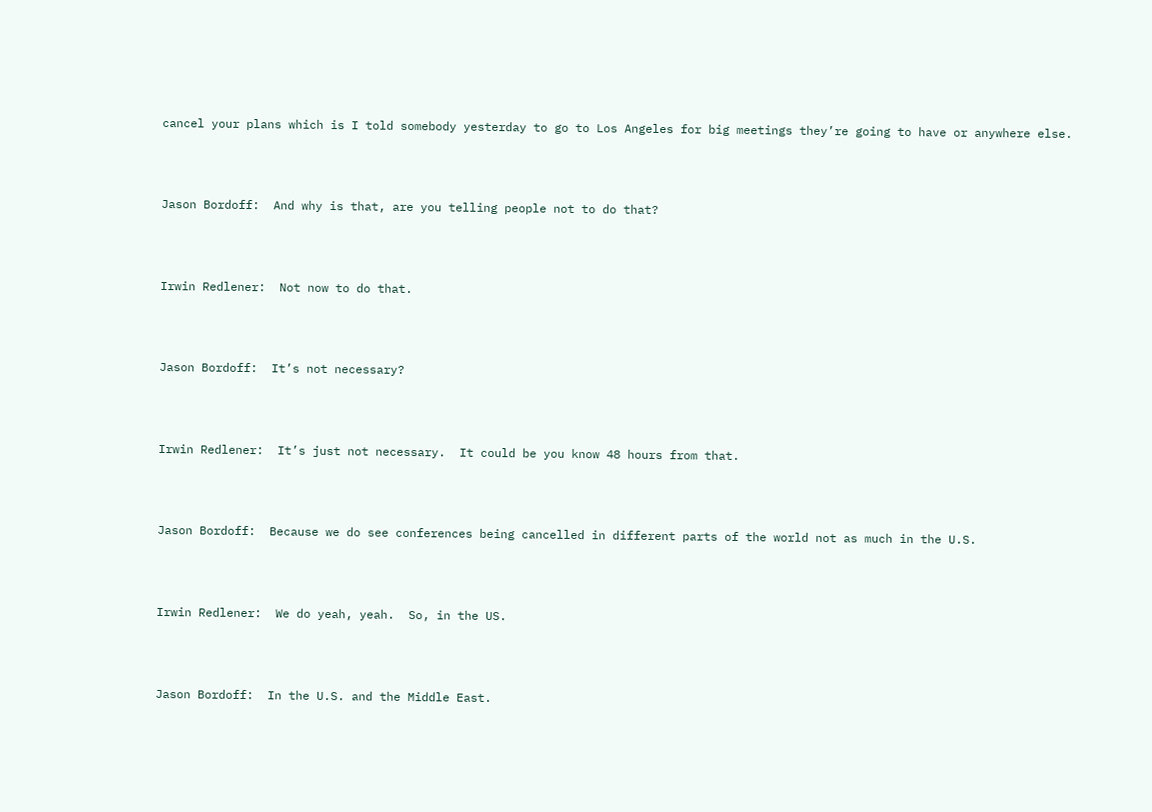cancel your plans which is I told somebody yesterday to go to Los Angeles for big meetings they’re going to have or anywhere else.



Jason Bordoff:  And why is that, are you telling people not to do that?



Irwin Redlener:  Not now to do that.



Jason Bordoff:  It’s not necessary?



Irwin Redlener:  It’s just not necessary.  It could be you know 48 hours from that.



Jason Bordoff:  Because we do see conferences being cancelled in different parts of the world not as much in the U.S.



Irwin Redlener:  We do yeah, yeah.  So, in the US.



Jason Bordoff:  In the U.S. and the Middle East.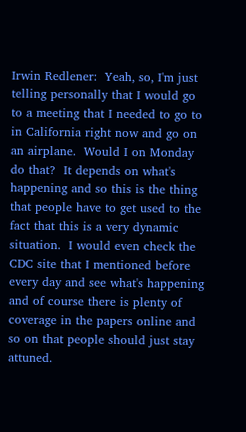Irwin Redlener:  Yeah, so, I'm just telling personally that I would go to a meeting that I needed to go to in California right now and go on an airplane.  Would I on Monday do that?  It depends on what's happening and so this is the thing that people have to get used to the fact that this is a very dynamic situation.  I would even check the CDC site that I mentioned before every day and see what's happening and of course there is plenty of coverage in the papers online and so on that people should just stay attuned.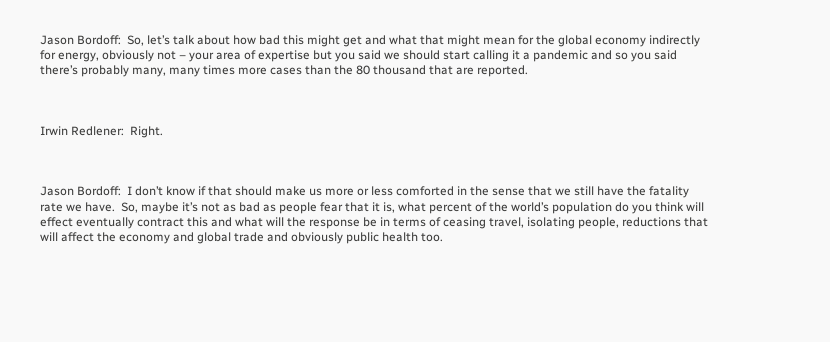Jason Bordoff:  So, let’s talk about how bad this might get and what that might mean for the global economy indirectly for energy, obviously not – your area of expertise but you said we should start calling it a pandemic and so you said there’s probably many, many times more cases than the 80 thousand that are reported.



Irwin Redlener:  Right.



Jason Bordoff:  I don’t know if that should make us more or less comforted in the sense that we still have the fatality rate we have.  So, maybe it’s not as bad as people fear that it is, what percent of the world’s population do you think will effect eventually contract this and what will the response be in terms of ceasing travel, isolating people, reductions that will affect the economy and global trade and obviously public health too.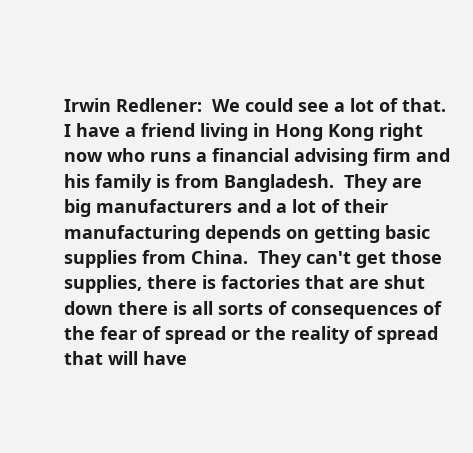Irwin Redlener:  We could see a lot of that.  I have a friend living in Hong Kong right now who runs a financial advising firm and his family is from Bangladesh.  They are big manufacturers and a lot of their manufacturing depends on getting basic supplies from China.  They can't get those supplies, there is factories that are shut down there is all sorts of consequences of the fear of spread or the reality of spread that will have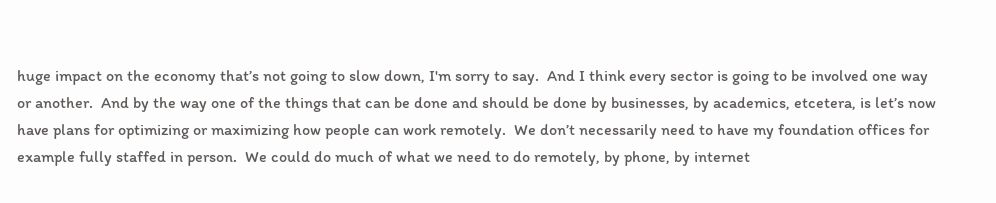huge impact on the economy that’s not going to slow down, I'm sorry to say.  And I think every sector is going to be involved one way or another.  And by the way one of the things that can be done and should be done by businesses, by academics, etcetera, is let’s now have plans for optimizing or maximizing how people can work remotely.  We don’t necessarily need to have my foundation offices for example fully staffed in person.  We could do much of what we need to do remotely, by phone, by internet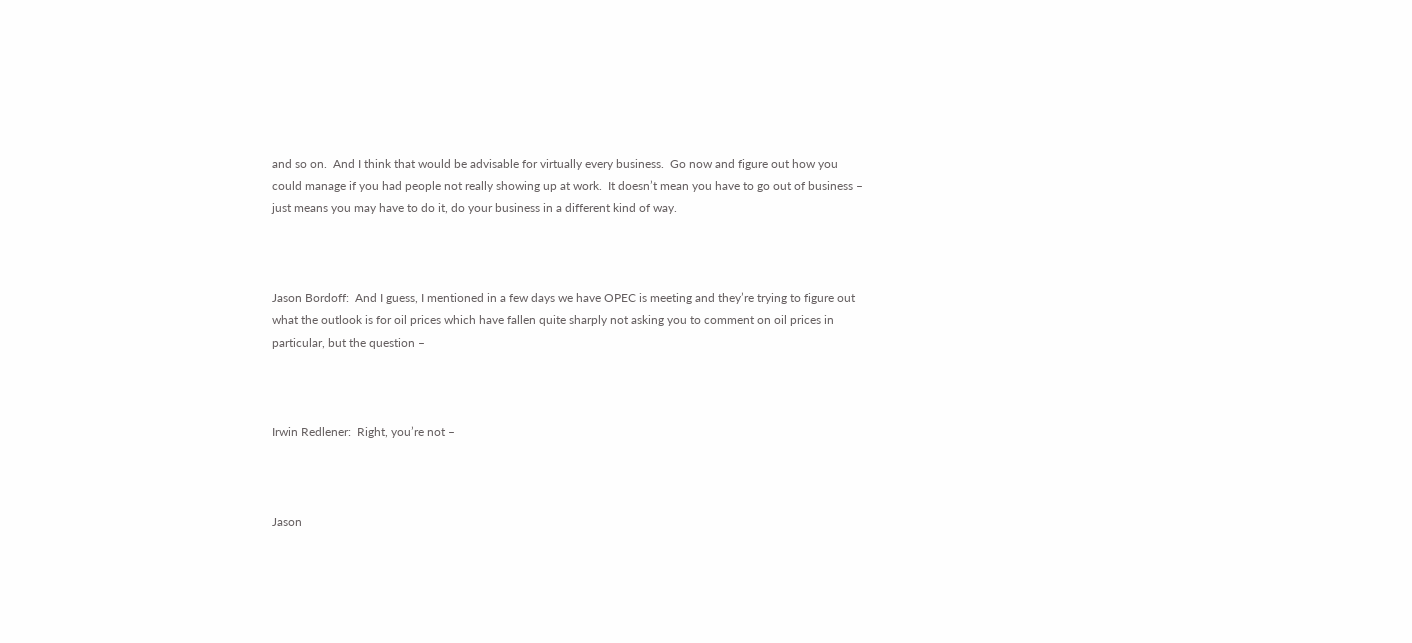and so on.  And I think that would be advisable for virtually every business.  Go now and figure out how you could manage if you had people not really showing up at work.  It doesn’t mean you have to go out of business – just means you may have to do it, do your business in a different kind of way.



Jason Bordoff:  And I guess, I mentioned in a few days we have OPEC is meeting and they’re trying to figure out what the outlook is for oil prices which have fallen quite sharply not asking you to comment on oil prices in particular, but the question –



Irwin Redlener:  Right, you’re not –



Jason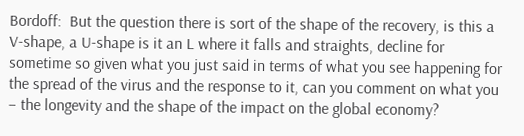Bordoff:  But the question there is sort of the shape of the recovery, is this a V-shape, a U-shape is it an L where it falls and straights, decline for sometime so given what you just said in terms of what you see happening for the spread of the virus and the response to it, can you comment on what you – the longevity and the shape of the impact on the global economy?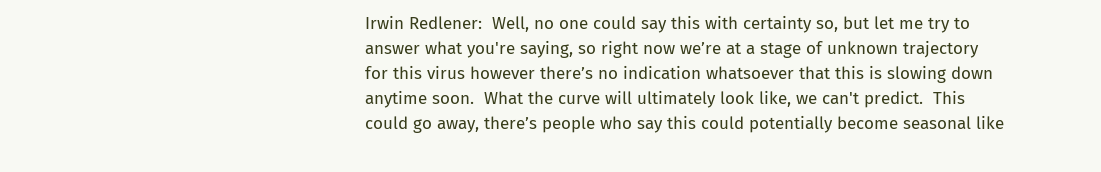Irwin Redlener:  Well, no one could say this with certainty so, but let me try to answer what you're saying, so right now we’re at a stage of unknown trajectory for this virus however there’s no indication whatsoever that this is slowing down anytime soon.  What the curve will ultimately look like, we can't predict.  This could go away, there’s people who say this could potentially become seasonal like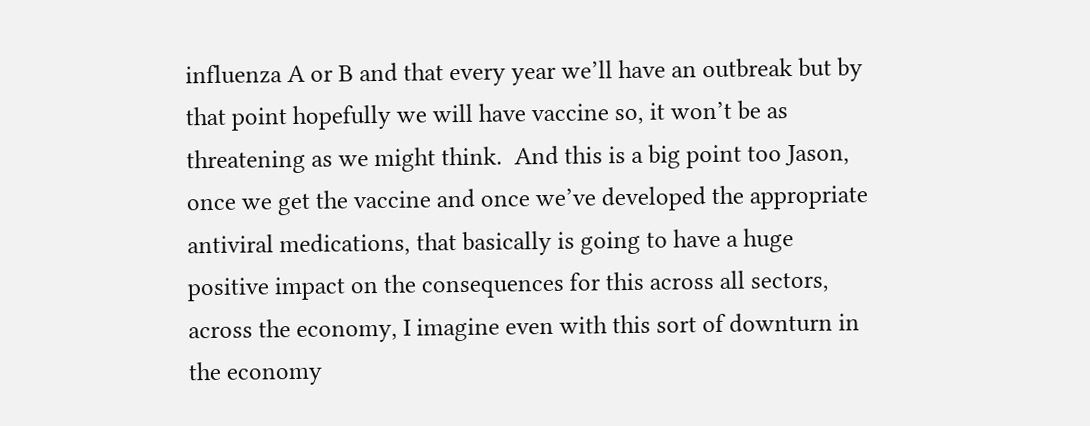influenza A or B and that every year we’ll have an outbreak but by that point hopefully we will have vaccine so, it won’t be as threatening as we might think.  And this is a big point too Jason, once we get the vaccine and once we’ve developed the appropriate antiviral medications, that basically is going to have a huge positive impact on the consequences for this across all sectors, across the economy, I imagine even with this sort of downturn in the economy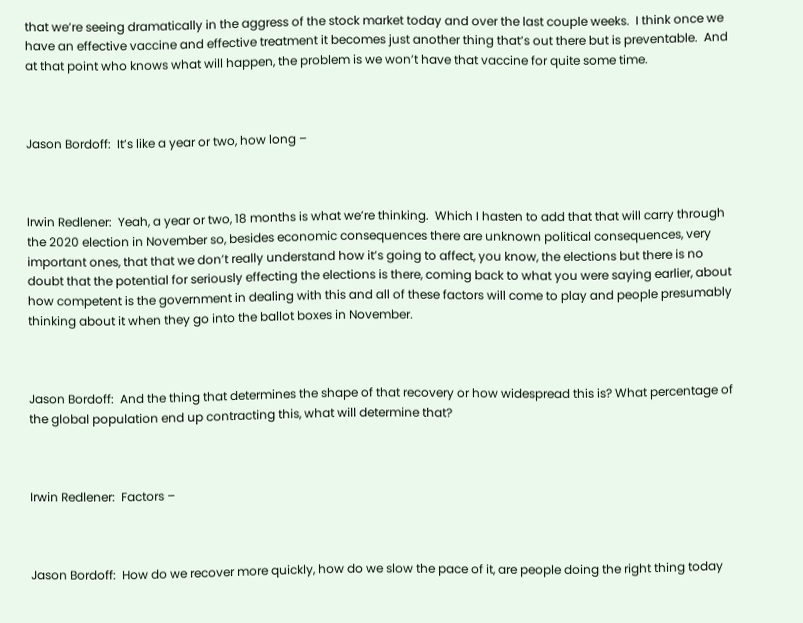that we’re seeing dramatically in the aggress of the stock market today and over the last couple weeks.  I think once we have an effective vaccine and effective treatment it becomes just another thing that’s out there but is preventable.  And at that point who knows what will happen, the problem is we won’t have that vaccine for quite some time.



Jason Bordoff:  It’s like a year or two, how long –



Irwin Redlener:  Yeah, a year or two, 18 months is what we’re thinking.  Which I hasten to add that that will carry through the 2020 election in November so, besides economic consequences there are unknown political consequences, very important ones, that that we don’t really understand how it’s going to affect, you know, the elections but there is no doubt that the potential for seriously effecting the elections is there, coming back to what you were saying earlier, about how competent is the government in dealing with this and all of these factors will come to play and people presumably thinking about it when they go into the ballot boxes in November.



Jason Bordoff:  And the thing that determines the shape of that recovery or how widespread this is? What percentage of the global population end up contracting this, what will determine that?



Irwin Redlener:  Factors –



Jason Bordoff:  How do we recover more quickly, how do we slow the pace of it, are people doing the right thing today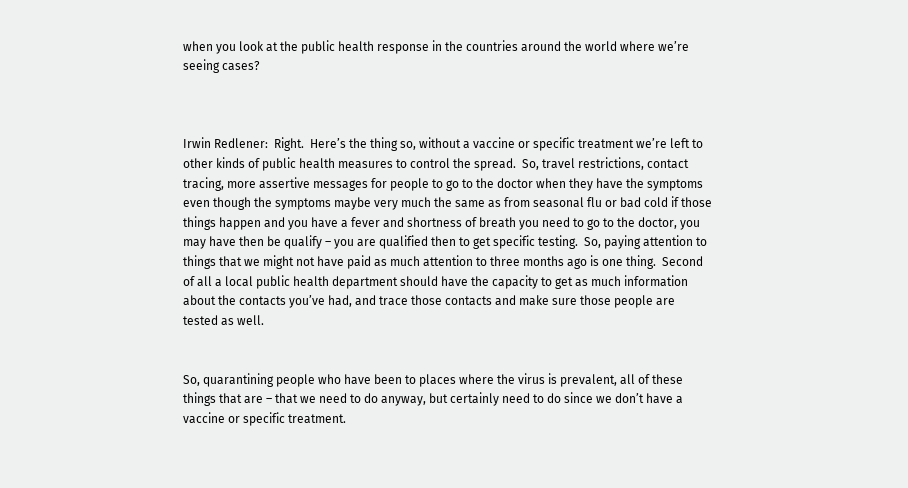when you look at the public health response in the countries around the world where we’re seeing cases?



Irwin Redlener:  Right.  Here’s the thing so, without a vaccine or specific treatment we’re left to other kinds of public health measures to control the spread.  So, travel restrictions, contact tracing, more assertive messages for people to go to the doctor when they have the symptoms even though the symptoms maybe very much the same as from seasonal flu or bad cold if those things happen and you have a fever and shortness of breath you need to go to the doctor, you may have then be qualify – you are qualified then to get specific testing.  So, paying attention to things that we might not have paid as much attention to three months ago is one thing.  Second of all a local public health department should have the capacity to get as much information about the contacts you’ve had, and trace those contacts and make sure those people are tested as well.


So, quarantining people who have been to places where the virus is prevalent, all of these things that are – that we need to do anyway, but certainly need to do since we don’t have a vaccine or specific treatment.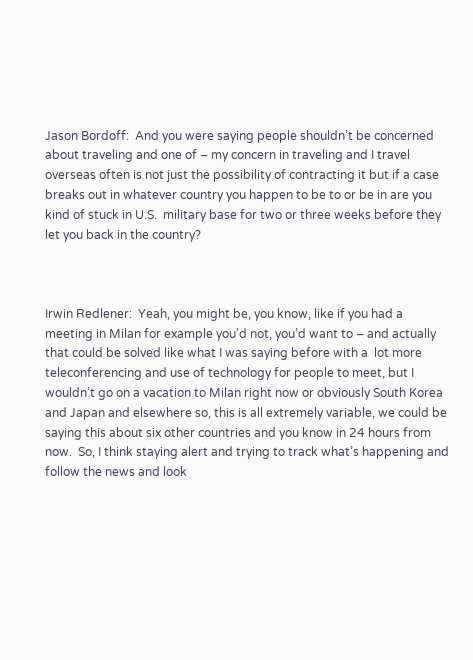Jason Bordoff:  And you were saying people shouldn’t be concerned about traveling and one of – my concern in traveling and I travel overseas often is not just the possibility of contracting it but if a case breaks out in whatever country you happen to be to or be in are you kind of stuck in U.S.  military base for two or three weeks before they let you back in the country?



Irwin Redlener:  Yeah, you might be, you know, like if you had a meeting in Milan for example you’d not, you’d want to – and actually that could be solved like what I was saying before with a  lot more teleconferencing and use of technology for people to meet, but I wouldn’t go on a vacation to Milan right now or obviously South Korea and Japan and elsewhere so, this is all extremely variable, we could be saying this about six other countries and you know in 24 hours from now.  So, I think staying alert and trying to track what’s happening and follow the news and look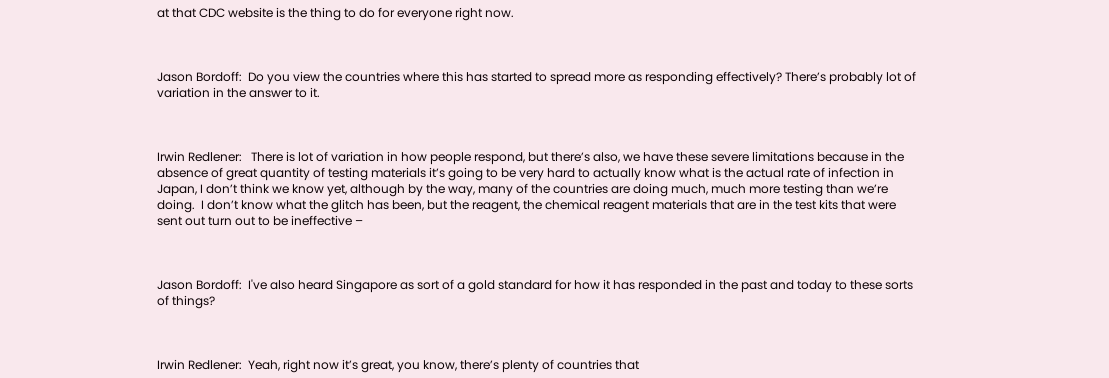at that CDC website is the thing to do for everyone right now.



Jason Bordoff:  Do you view the countries where this has started to spread more as responding effectively? There’s probably lot of variation in the answer to it.



Irwin Redlener:   There is lot of variation in how people respond, but there’s also, we have these severe limitations because in the absence of great quantity of testing materials it’s going to be very hard to actually know what is the actual rate of infection in Japan, I don’t think we know yet, although by the way, many of the countries are doing much, much more testing than we’re doing.  I don’t know what the glitch has been, but the reagent, the chemical reagent materials that are in the test kits that were sent out turn out to be ineffective –



Jason Bordoff:  I've also heard Singapore as sort of a gold standard for how it has responded in the past and today to these sorts of things?



Irwin Redlener:  Yeah, right now it’s great, you know, there’s plenty of countries that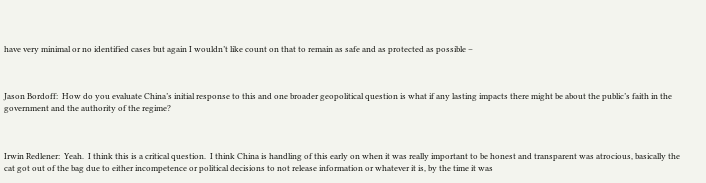have very minimal or no identified cases but again I wouldn’t like count on that to remain as safe and as protected as possible –



Jason Bordoff:  How do you evaluate China’s initial response to this and one broader geopolitical question is what if any lasting impacts there might be about the public’s faith in the government and the authority of the regime?



Irwin Redlener:  Yeah.  I think this is a critical question.  I think China is handling of this early on when it was really important to be honest and transparent was atrocious, basically the cat got out of the bag due to either incompetence or political decisions to not release information or whatever it is, by the time it was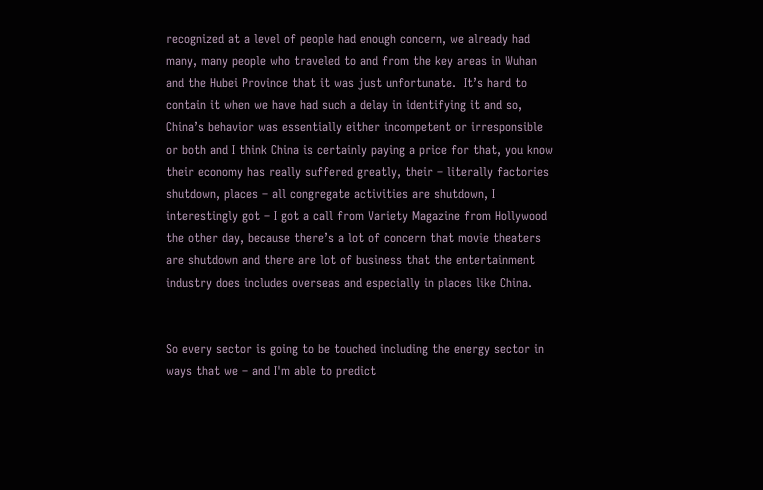recognized at a level of people had enough concern, we already had many, many people who traveled to and from the key areas in Wuhan and the Hubei Province that it was just unfortunate.  It’s hard to contain it when we have had such a delay in identifying it and so, China’s behavior was essentially either incompetent or irresponsible or both and I think China is certainly paying a price for that, you know their economy has really suffered greatly, their – literally factories shutdown, places – all congregate activities are shutdown, I interestingly got – I got a call from Variety Magazine from Hollywood the other day, because there’s a lot of concern that movie theaters are shutdown and there are lot of business that the entertainment industry does includes overseas and especially in places like China.


So every sector is going to be touched including the energy sector in ways that we – and I'm able to predict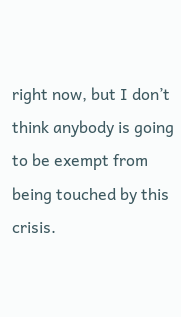right now, but I don’t think anybody is going to be exempt from being touched by this crisis.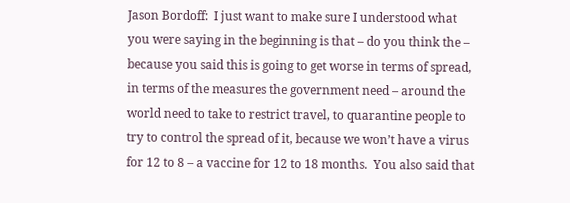Jason Bordoff:  I just want to make sure I understood what you were saying in the beginning is that – do you think the – because you said this is going to get worse in terms of spread, in terms of the measures the government need – around the world need to take to restrict travel, to quarantine people to try to control the spread of it, because we won’t have a virus for 12 to 8 – a vaccine for 12 to 18 months.  You also said that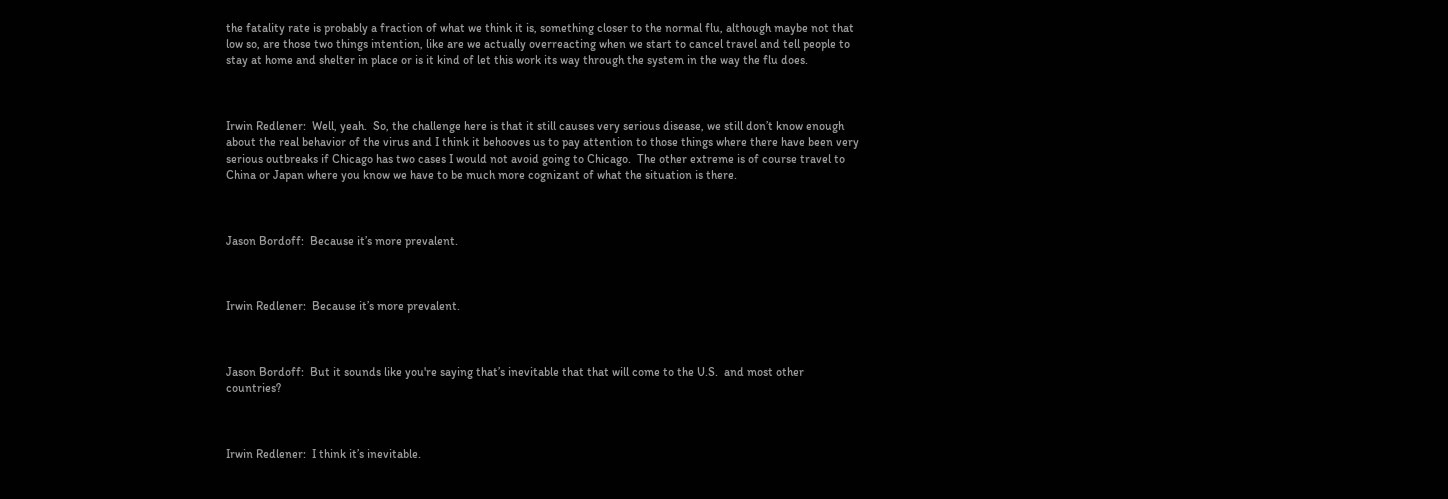the fatality rate is probably a fraction of what we think it is, something closer to the normal flu, although maybe not that low so, are those two things intention, like are we actually overreacting when we start to cancel travel and tell people to stay at home and shelter in place or is it kind of let this work its way through the system in the way the flu does.



Irwin Redlener:  Well, yeah.  So, the challenge here is that it still causes very serious disease, we still don’t know enough about the real behavior of the virus and I think it behooves us to pay attention to those things where there have been very serious outbreaks if Chicago has two cases I would not avoid going to Chicago.  The other extreme is of course travel to China or Japan where you know we have to be much more cognizant of what the situation is there.



Jason Bordoff:  Because it’s more prevalent.



Irwin Redlener:  Because it’s more prevalent.



Jason Bordoff:  But it sounds like you're saying that’s inevitable that that will come to the U.S.  and most other countries?



Irwin Redlener:  I think it’s inevitable.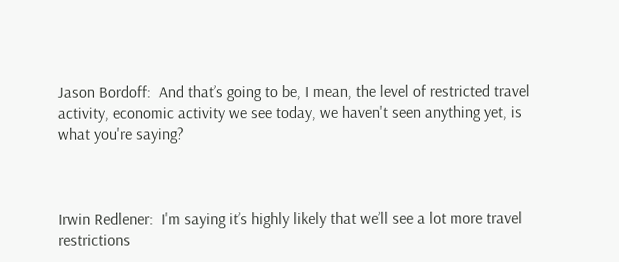Jason Bordoff:  And that’s going to be, I mean, the level of restricted travel activity, economic activity we see today, we haven't seen anything yet, is what you're saying?



Irwin Redlener:  I'm saying it’s highly likely that we’ll see a lot more travel restrictions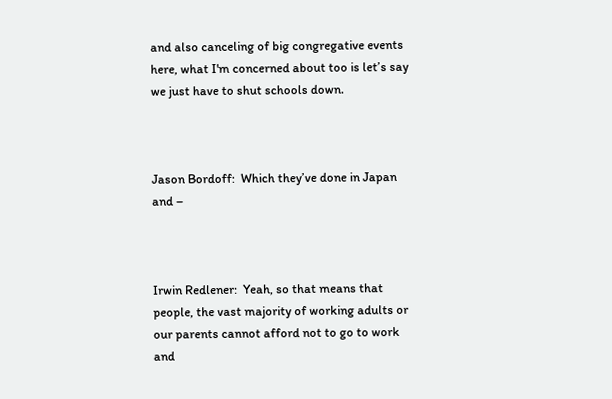and also canceling of big congregative events here, what I'm concerned about too is let’s say we just have to shut schools down.



Jason Bordoff:  Which they’ve done in Japan and –



Irwin Redlener:  Yeah, so that means that people, the vast majority of working adults or our parents cannot afford not to go to work and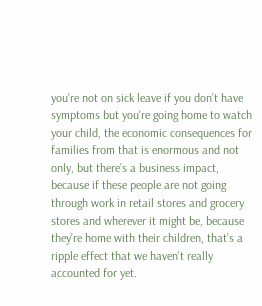you’re not on sick leave if you don’t have symptoms but you're going home to watch your child, the economic consequences for families from that is enormous and not only, but there’s a business impact, because if these people are not going through work in retail stores and grocery stores and wherever it might be, because they’re home with their children, that’s a ripple effect that we haven't really accounted for yet.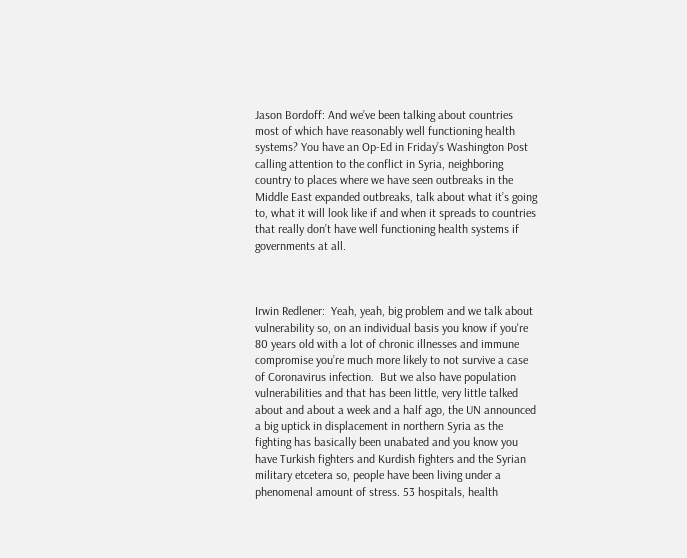Jason Bordoff: And we’ve been talking about countries most of which have reasonably well functioning health systems? You have an Op-Ed in Friday’s Washington Post calling attention to the conflict in Syria, neighboring country to places where we have seen outbreaks in the Middle East expanded outbreaks, talk about what it’s going to, what it will look like if and when it spreads to countries that really don’t have well functioning health systems if governments at all.



Irwin Redlener:  Yeah, yeah, big problem and we talk about vulnerability so, on an individual basis you know if you're 80 years old with a lot of chronic illnesses and immune compromise you’re much more likely to not survive a case of Coronavirus infection.  But we also have population vulnerabilities and that has been little, very little talked about and about a week and a half ago, the UN announced a big uptick in displacement in northern Syria as the fighting has basically been unabated and you know you have Turkish fighters and Kurdish fighters and the Syrian military etcetera so, people have been living under a phenomenal amount of stress. 53 hospitals, health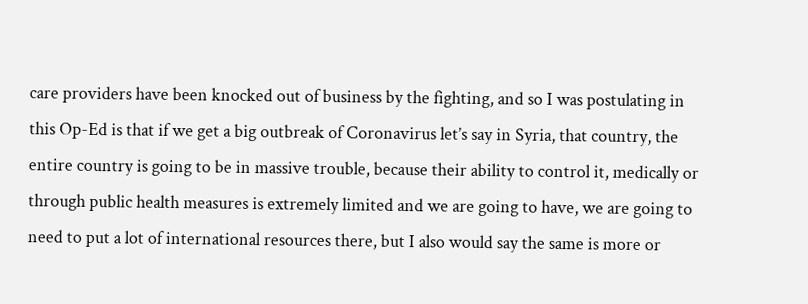care providers have been knocked out of business by the fighting, and so I was postulating in this Op-Ed is that if we get a big outbreak of Coronavirus let’s say in Syria, that country, the entire country is going to be in massive trouble, because their ability to control it, medically or through public health measures is extremely limited and we are going to have, we are going to need to put a lot of international resources there, but I also would say the same is more or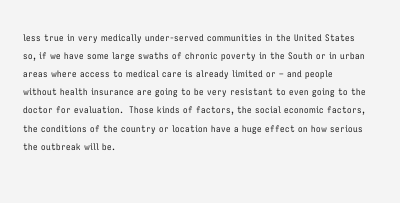less true in very medically under-served communities in the United States so, if we have some large swaths of chronic poverty in the South or in urban areas where access to medical care is already limited or – and people without health insurance are going to be very resistant to even going to the doctor for evaluation.  Those kinds of factors, the social economic factors, the conditions of the country or location have a huge effect on how serious the outbreak will be.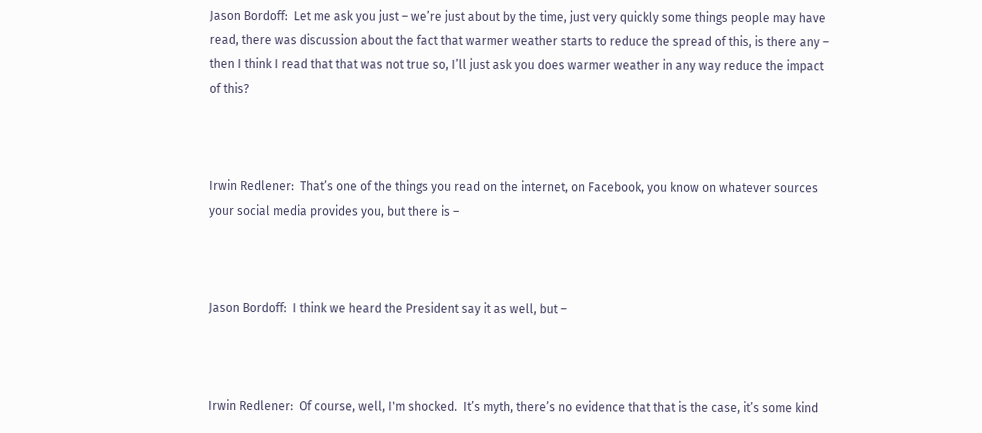Jason Bordoff:  Let me ask you just – we’re just about by the time, just very quickly some things people may have read, there was discussion about the fact that warmer weather starts to reduce the spread of this, is there any – then I think I read that that was not true so, I’ll just ask you does warmer weather in any way reduce the impact of this?



Irwin Redlener:  That’s one of the things you read on the internet, on Facebook, you know on whatever sources your social media provides you, but there is –



Jason Bordoff:  I think we heard the President say it as well, but –



Irwin Redlener:  Of course, well, I'm shocked.  It’s myth, there’s no evidence that that is the case, it’s some kind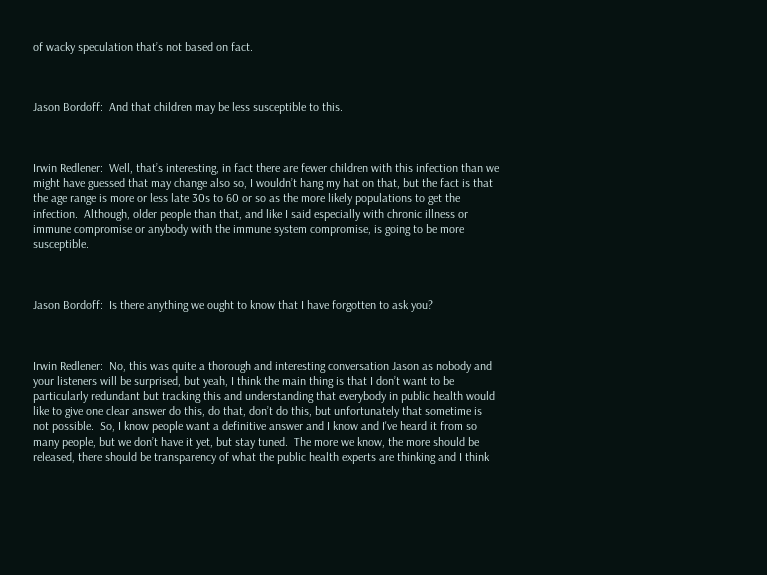of wacky speculation that’s not based on fact.



Jason Bordoff:  And that children may be less susceptible to this.



Irwin Redlener:  Well, that’s interesting, in fact there are fewer children with this infection than we might have guessed that may change also so, I wouldn’t hang my hat on that, but the fact is that the age range is more or less late 30s to 60 or so as the more likely populations to get the infection.  Although, older people than that, and like I said especially with chronic illness or immune compromise or anybody with the immune system compromise, is going to be more susceptible.



Jason Bordoff:  Is there anything we ought to know that I have forgotten to ask you?



Irwin Redlener:  No, this was quite a thorough and interesting conversation Jason as nobody and your listeners will be surprised, but yeah, I think the main thing is that I don’t want to be particularly redundant but tracking this and understanding that everybody in public health would like to give one clear answer do this, do that, don’t do this, but unfortunately that sometime is not possible.  So, I know people want a definitive answer and I know and I've heard it from so many people, but we don’t have it yet, but stay tuned.  The more we know, the more should be released, there should be transparency of what the public health experts are thinking and I think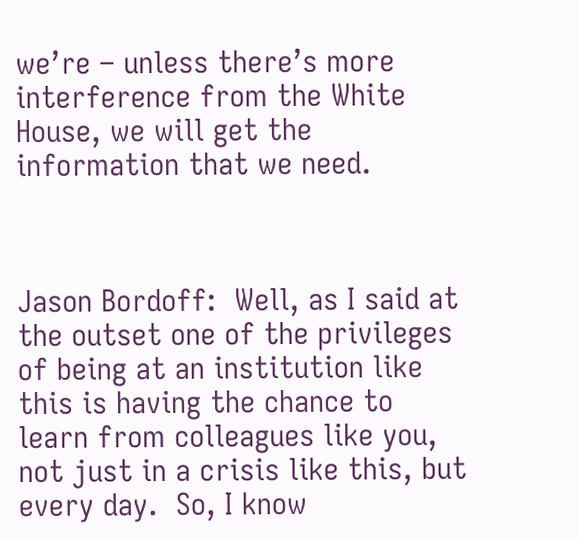we’re – unless there’s more interference from the White House, we will get the information that we need.



Jason Bordoff:  Well, as I said at the outset one of the privileges of being at an institution like this is having the chance to learn from colleagues like you, not just in a crisis like this, but every day.  So, I know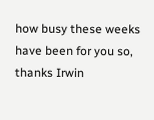how busy these weeks have been for you so, thanks Irwin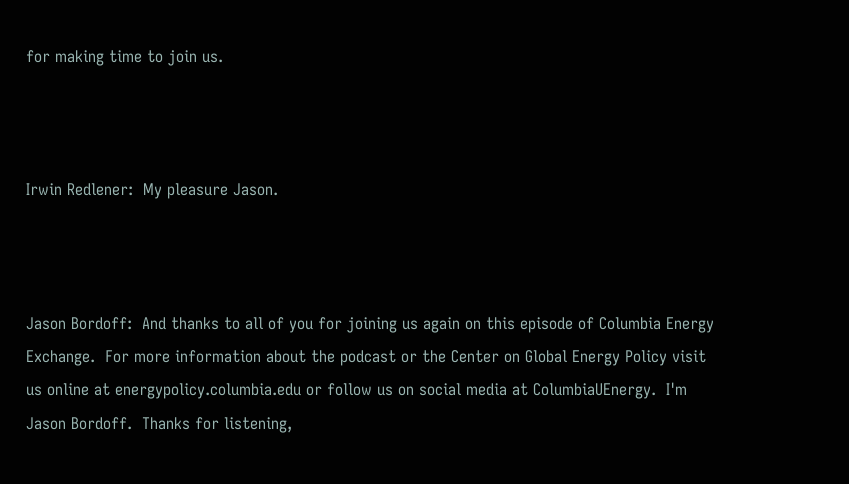for making time to join us.



Irwin Redlener:  My pleasure Jason.



Jason Bordoff:  And thanks to all of you for joining us again on this episode of Columbia Energy Exchange.  For more information about the podcast or the Center on Global Energy Policy visit us online at energypolicy.columbia.edu or follow us on social media at ColumbiaUEnergy.  I'm Jason Bordoff.  Thanks for listening,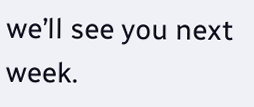we’ll see you next week.